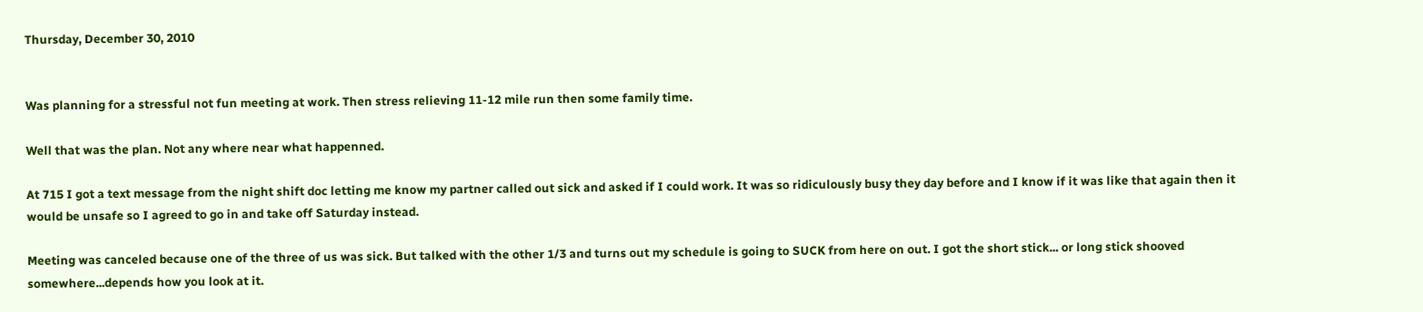Thursday, December 30, 2010


Was planning for a stressful not fun meeting at work. Then stress relieving 11-12 mile run then some family time.

Well that was the plan. Not any where near what happenned.

At 715 I got a text message from the night shift doc letting me know my partner called out sick and asked if I could work. It was so ridiculously busy they day before and I know if it was like that again then it would be unsafe so I agreed to go in and take off Saturday instead.

Meeting was canceled because one of the three of us was sick. But talked with the other 1/3 and turns out my schedule is going to SUCK from here on out. I got the short stick... or long stick shooved somewhere...depends how you look at it.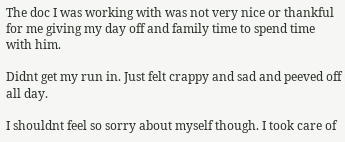The doc I was working with was not very nice or thankful for me giving my day off and family time to spend time with him.

Didnt get my run in. Just felt crappy and sad and peeved off all day.

I shouldnt feel so sorry about myself though. I took care of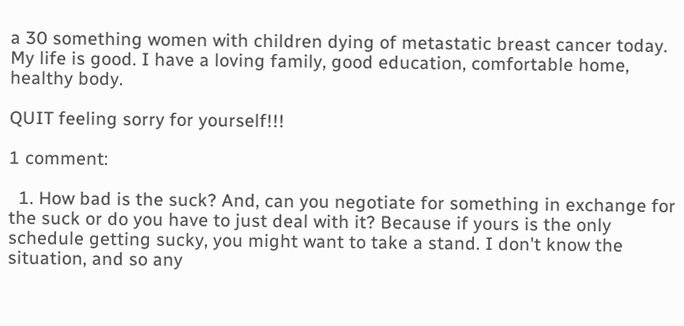a 30 something women with children dying of metastatic breast cancer today. My life is good. I have a loving family, good education, comfortable home, healthy body.

QUIT feeling sorry for yourself!!!

1 comment:

  1. How bad is the suck? And, can you negotiate for something in exchange for the suck or do you have to just deal with it? Because if yours is the only schedule getting sucky, you might want to take a stand. I don't know the situation, and so any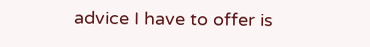advice I have to offer is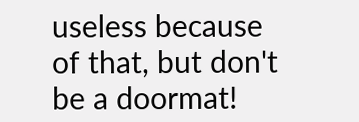useless because of that, but don't be a doormat!